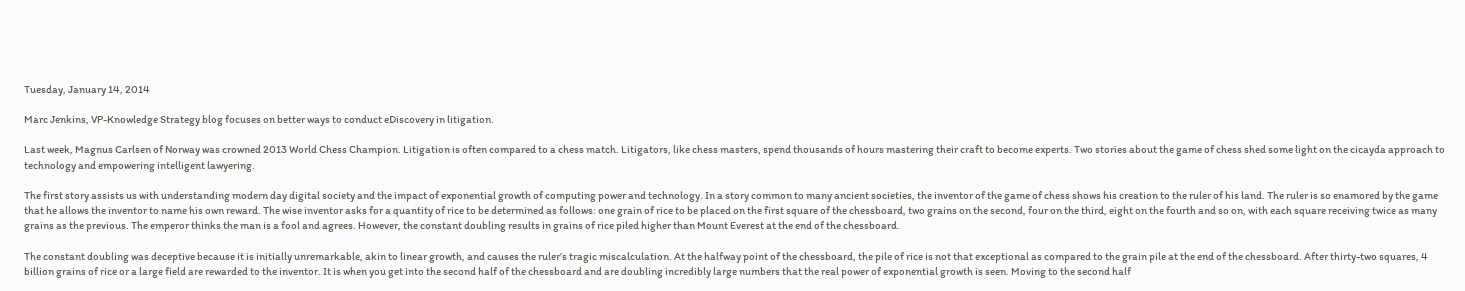Tuesday, January 14, 2014

Marc Jenkins, VP-Knowledge Strategy blog focuses on better ways to conduct eDiscovery in litigation.

Last week, Magnus Carlsen of Norway was crowned 2013 World Chess Champion. Litigation is often compared to a chess match. Litigators, like chess masters, spend thousands of hours mastering their craft to become experts. Two stories about the game of chess shed some light on the cicayda approach to technology and empowering intelligent lawyering.

The first story assists us with understanding modern day digital society and the impact of exponential growth of computing power and technology. In a story common to many ancient societies, the inventor of the game of chess shows his creation to the ruler of his land. The ruler is so enamored by the game that he allows the inventor to name his own reward. The wise inventor asks for a quantity of rice to be determined as follows: one grain of rice to be placed on the first square of the chessboard, two grains on the second, four on the third, eight on the fourth and so on, with each square receiving twice as many grains as the previous. The emperor thinks the man is a fool and agrees. However, the constant doubling results in grains of rice piled higher than Mount Everest at the end of the chessboard.

The constant doubling was deceptive because it is initially unremarkable, akin to linear growth, and causes the ruler’s tragic miscalculation. At the halfway point of the chessboard, the pile of rice is not that exceptional as compared to the grain pile at the end of the chessboard. After thirty-two squares, 4 billion grains of rice or a large field are rewarded to the inventor. It is when you get into the second half of the chessboard and are doubling incredibly large numbers that the real power of exponential growth is seen. Moving to the second half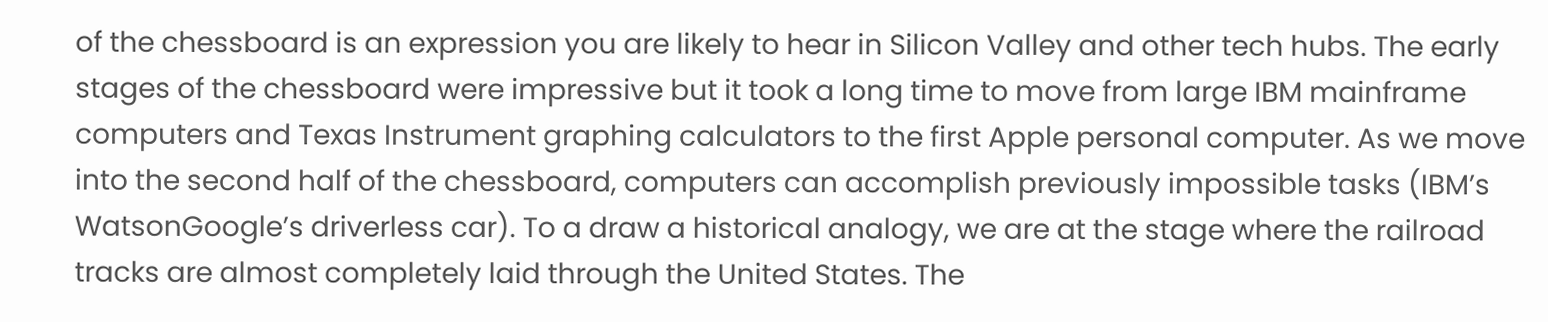of the chessboard is an expression you are likely to hear in Silicon Valley and other tech hubs. The early stages of the chessboard were impressive but it took a long time to move from large IBM mainframe computers and Texas Instrument graphing calculators to the first Apple personal computer. As we move into the second half of the chessboard, computers can accomplish previously impossible tasks (IBM’s WatsonGoogle’s driverless car). To a draw a historical analogy, we are at the stage where the railroad tracks are almost completely laid through the United States. The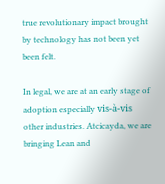true revolutionary impact brought by technology has not been yet been felt.

In legal, we are at an early stage of adoption especially vis-à-vis other industries. Atcicayda, we are bringing Lean and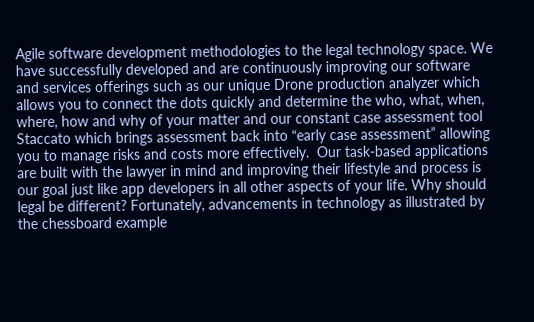Agile software development methodologies to the legal technology space. We have successfully developed and are continuously improving our software and services offerings such as our unique Drone production analyzer which allows you to connect the dots quickly and determine the who, what, when, where, how and why of your matter and our constant case assessment tool Staccato which brings assessment back into “early case assessment” allowing you to manage risks and costs more effectively.  Our task-based applications are built with the lawyer in mind and improving their lifestyle and process is our goal just like app developers in all other aspects of your life. Why should legal be different? Fortunately, advancements in technology as illustrated by the chessboard example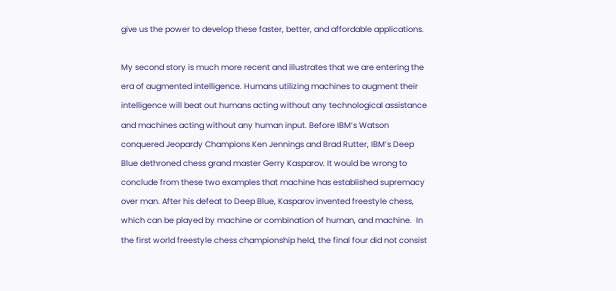give us the power to develop these faster, better, and affordable applications.

My second story is much more recent and illustrates that we are entering the era of augmented intelligence. Humans utilizing machines to augment their intelligence will beat out humans acting without any technological assistance and machines acting without any human input. Before IBM’s Watson conquered Jeopardy Champions Ken Jennings and Brad Rutter, IBM’s Deep Blue dethroned chess grand master Gerry Kasparov. It would be wrong to conclude from these two examples that machine has established supremacy over man. After his defeat to Deep Blue, Kasparov invented freestyle chess, which can be played by machine or combination of human, and machine.  In the first world freestyle chess championship held, the final four did not consist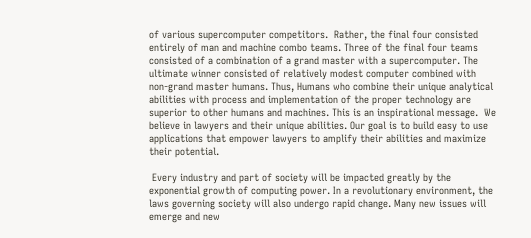of various supercomputer competitors.  Rather, the final four consisted entirely of man and machine combo teams. Three of the final four teams consisted of a combination of a grand master with a supercomputer. The ultimate winner consisted of relatively modest computer combined with non-grand master humans. Thus, Humans who combine their unique analytical abilities with process and implementation of the proper technology are superior to other humans and machines. This is an inspirational message.  We believe in lawyers and their unique abilities. Our goal is to build easy to use applications that empower lawyers to amplify their abilities and maximize their potential.

 Every industry and part of society will be impacted greatly by the exponential growth of computing power. In a revolutionary environment, the laws governing society will also undergo rapid change. Many new issues will emerge and new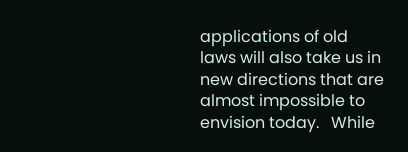applications of old laws will also take us in new directions that are almost impossible to envision today.   While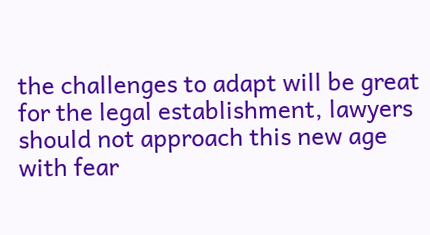the challenges to adapt will be great for the legal establishment, lawyers should not approach this new age with fear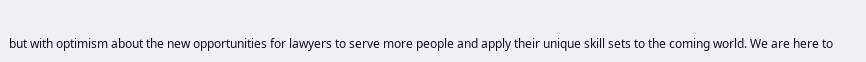but with optimism about the new opportunities for lawyers to serve more people and apply their unique skill sets to the coming world. We are here to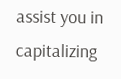assist you in capitalizing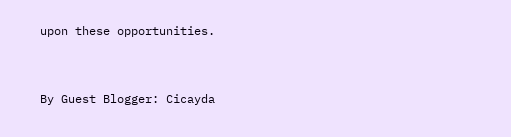upon these opportunities.


By Guest Blogger: Cicayda